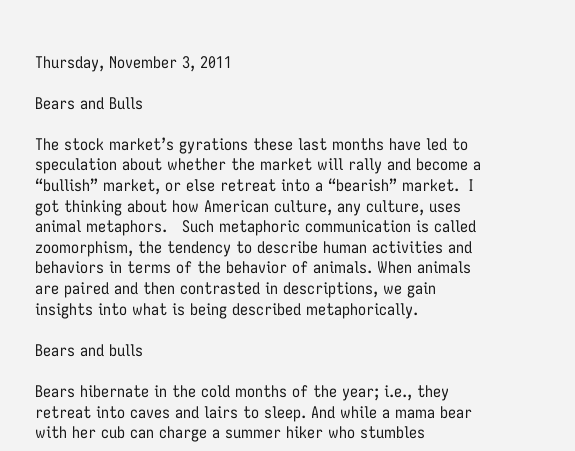Thursday, November 3, 2011

Bears and Bulls

The stock market’s gyrations these last months have led to speculation about whether the market will rally and become a “bullish” market, or else retreat into a “bearish” market.  I got thinking about how American culture, any culture, uses animal metaphors.   Such metaphoric communication is called zoomorphism, the tendency to describe human activities and behaviors in terms of the behavior of animals. When animals are paired and then contrasted in descriptions, we gain insights into what is being described metaphorically.

Bears and bulls

Bears hibernate in the cold months of the year; i.e., they retreat into caves and lairs to sleep. And while a mama bear with her cub can charge a summer hiker who stumbles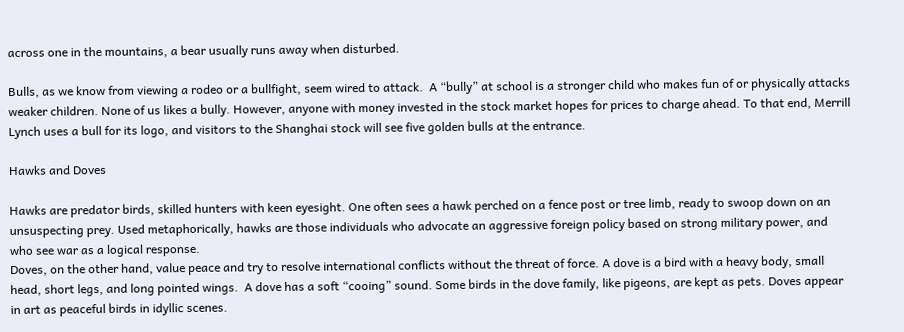across one in the mountains, a bear usually runs away when disturbed.

Bulls, as we know from viewing a rodeo or a bullfight, seem wired to attack.  A “bully” at school is a stronger child who makes fun of or physically attacks weaker children. None of us likes a bully. However, anyone with money invested in the stock market hopes for prices to charge ahead. To that end, Merrill Lynch uses a bull for its logo, and visitors to the Shanghai stock will see five golden bulls at the entrance.

Hawks and Doves

Hawks are predator birds, skilled hunters with keen eyesight. One often sees a hawk perched on a fence post or tree limb, ready to swoop down on an unsuspecting prey. Used metaphorically, hawks are those individuals who advocate an aggressive foreign policy based on strong military power, and who see war as a logical response.
Doves, on the other hand, value peace and try to resolve international conflicts without the threat of force. A dove is a bird with a heavy body, small head, short legs, and long pointed wings.  A dove has a soft “cooing” sound. Some birds in the dove family, like pigeons, are kept as pets. Doves appear in art as peaceful birds in idyllic scenes.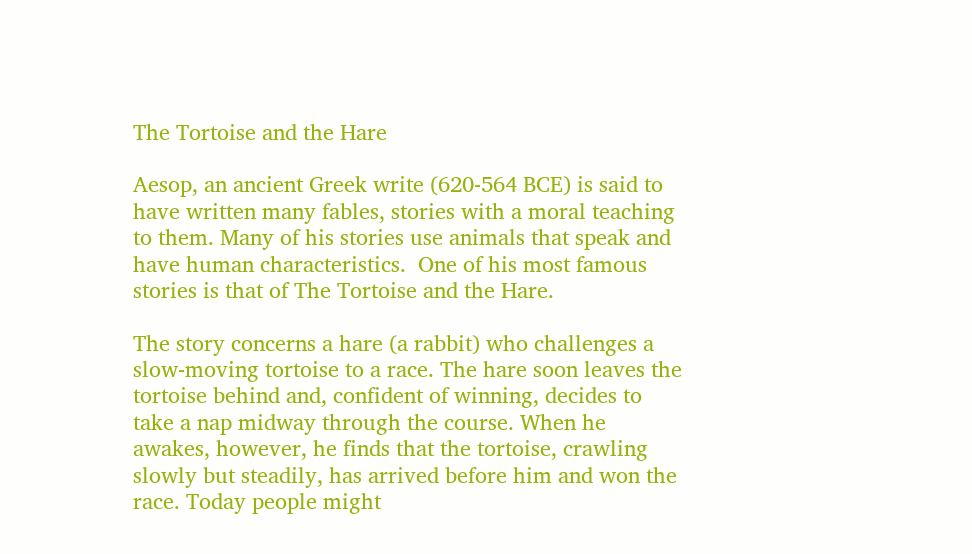The Tortoise and the Hare

Aesop, an ancient Greek write (620-564 BCE) is said to have written many fables, stories with a moral teaching to them. Many of his stories use animals that speak and have human characteristics.  One of his most famous stories is that of The Tortoise and the Hare.

The story concerns a hare (a rabbit) who challenges a slow-moving tortoise to a race. The hare soon leaves the tortoise behind and, confident of winning, decides to take a nap midway through the course. When he awakes, however, he finds that the tortoise, crawling slowly but steadily, has arrived before him and won the race. Today people might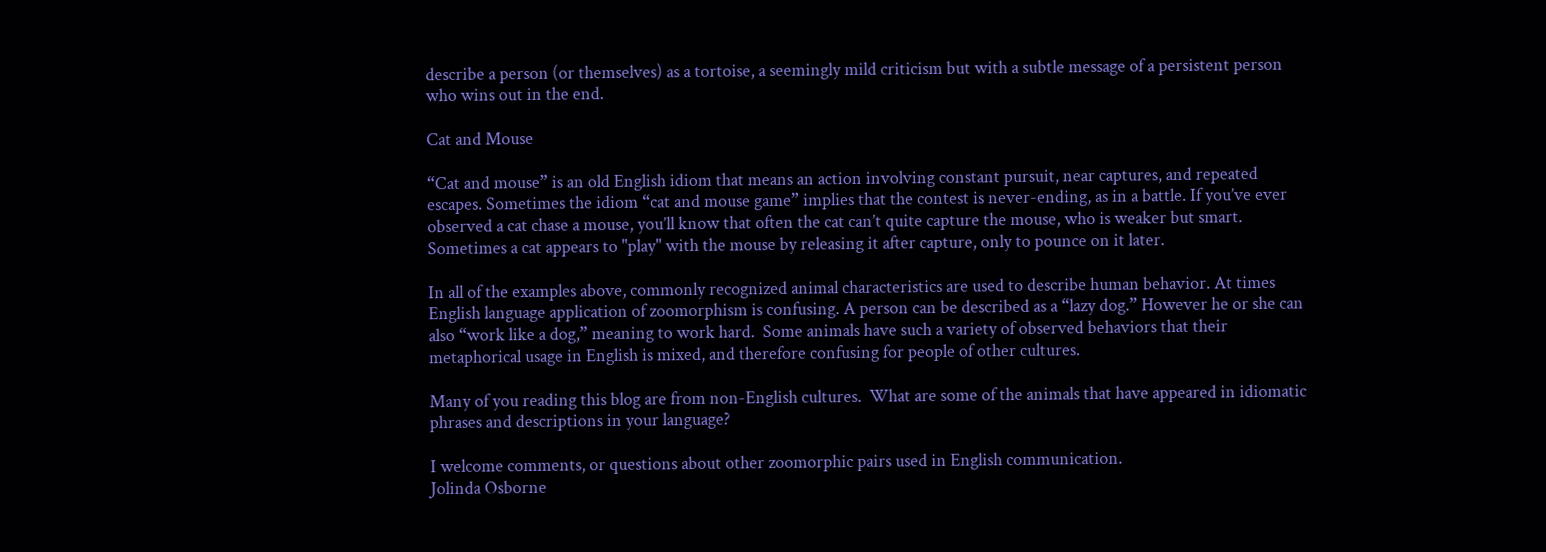describe a person (or themselves) as a tortoise, a seemingly mild criticism but with a subtle message of a persistent person who wins out in the end.

Cat and Mouse

“Cat and mouse” is an old English idiom that means an action involving constant pursuit, near captures, and repeated escapes. Sometimes the idiom “cat and mouse game” implies that the contest is never-ending, as in a battle. If you’ve ever observed a cat chase a mouse, you’ll know that often the cat can’t quite capture the mouse, who is weaker but smart. Sometimes a cat appears to "play" with the mouse by releasing it after capture, only to pounce on it later.

In all of the examples above, commonly recognized animal characteristics are used to describe human behavior. At times English language application of zoomorphism is confusing. A person can be described as a “lazy dog.” However he or she can also “work like a dog,” meaning to work hard.  Some animals have such a variety of observed behaviors that their metaphorical usage in English is mixed, and therefore confusing for people of other cultures.

Many of you reading this blog are from non-English cultures.  What are some of the animals that have appeared in idiomatic phrases and descriptions in your language?

I welcome comments, or questions about other zoomorphic pairs used in English communication.
Jolinda Osborne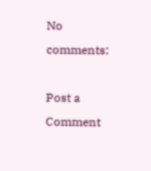No comments:

Post a Comment